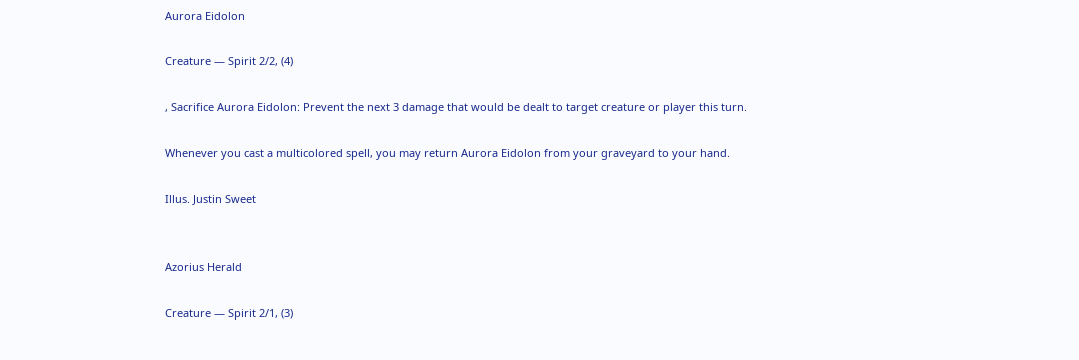Aurora Eidolon

Creature — Spirit 2/2, (4)

, Sacrifice Aurora Eidolon: Prevent the next 3 damage that would be dealt to target creature or player this turn.

Whenever you cast a multicolored spell, you may return Aurora Eidolon from your graveyard to your hand.

Illus. Justin Sweet


Azorius Herald

Creature — Spirit 2/1, (3)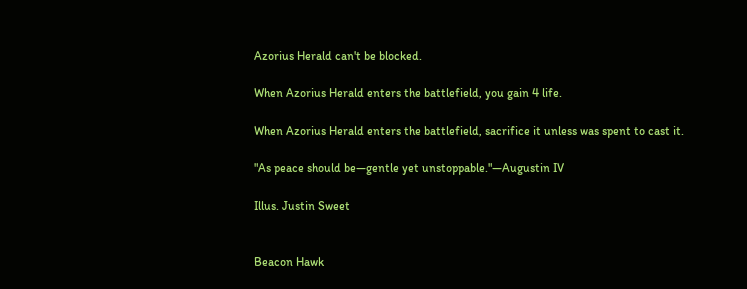Azorius Herald can't be blocked.

When Azorius Herald enters the battlefield, you gain 4 life.

When Azorius Herald enters the battlefield, sacrifice it unless was spent to cast it.

"As peace should be—gentle yet unstoppable."—Augustin IV

Illus. Justin Sweet


Beacon Hawk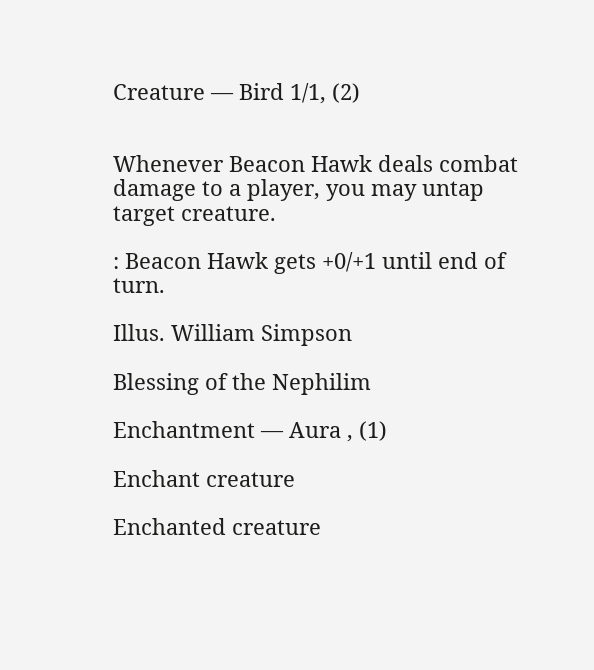Creature — Bird 1/1, (2)


Whenever Beacon Hawk deals combat damage to a player, you may untap target creature.

: Beacon Hawk gets +0/+1 until end of turn.

Illus. William Simpson

Blessing of the Nephilim

Enchantment — Aura , (1)

Enchant creature

Enchanted creature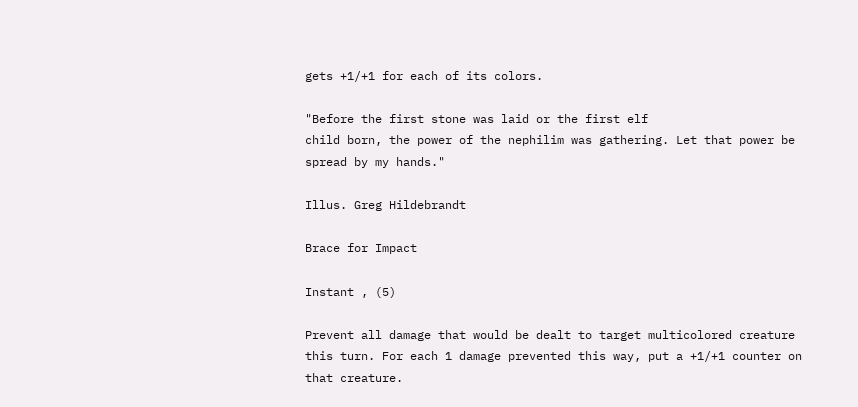gets +1/+1 for each of its colors.

"Before the first stone was laid or the first elf
child born, the power of the nephilim was gathering. Let that power be spread by my hands."

Illus. Greg Hildebrandt

Brace for Impact

Instant , (5)

Prevent all damage that would be dealt to target multicolored creature this turn. For each 1 damage prevented this way, put a +1/+1 counter on that creature.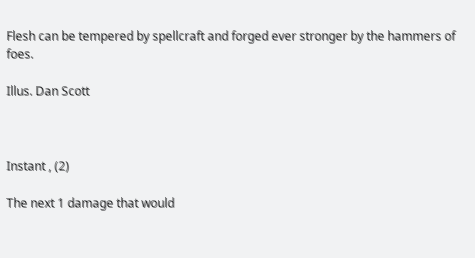Flesh can be tempered by spellcraft and forged ever stronger by the hammers of foes.

Illus. Dan Scott



Instant , (2)

The next 1 damage that would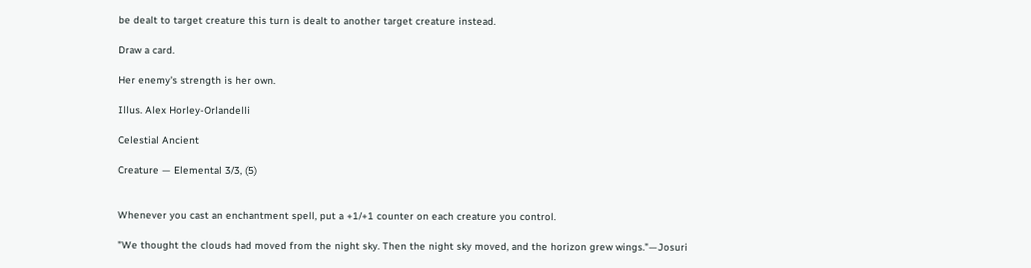be dealt to target creature this turn is dealt to another target creature instead.

Draw a card.

Her enemy's strength is her own.

Illus. Alex Horley-Orlandelli

Celestial Ancient

Creature — Elemental 3/3, (5)


Whenever you cast an enchantment spell, put a +1/+1 counter on each creature you control.

"We thought the clouds had moved from the night sky. Then the night sky moved, and the horizon grew wings."—Josuri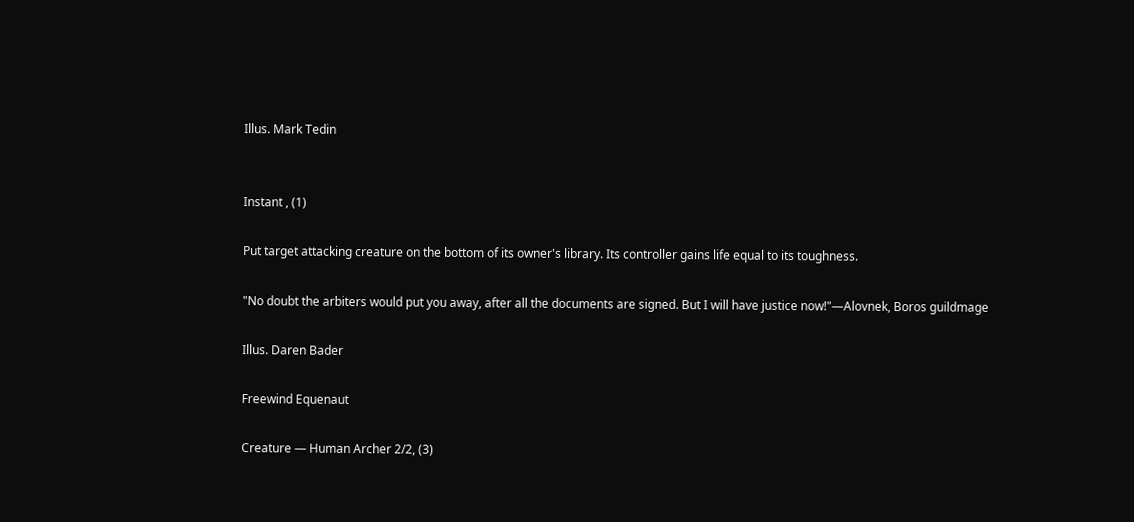Illus. Mark Tedin


Instant , (1)

Put target attacking creature on the bottom of its owner's library. Its controller gains life equal to its toughness.

"No doubt the arbiters would put you away, after all the documents are signed. But I will have justice now!"—Alovnek, Boros guildmage

Illus. Daren Bader

Freewind Equenaut

Creature — Human Archer 2/2, (3)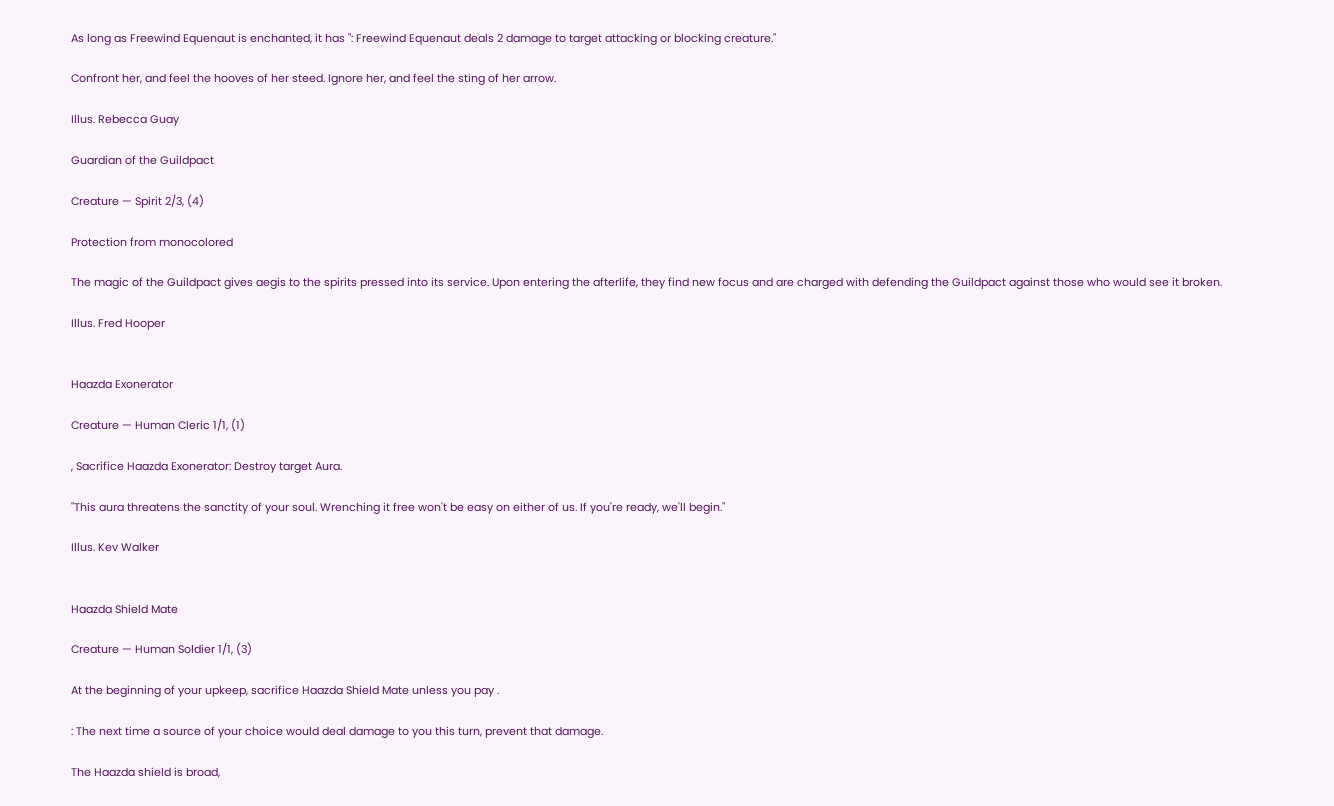As long as Freewind Equenaut is enchanted, it has ": Freewind Equenaut deals 2 damage to target attacking or blocking creature."

Confront her, and feel the hooves of her steed. Ignore her, and feel the sting of her arrow.

Illus. Rebecca Guay

Guardian of the Guildpact

Creature — Spirit 2/3, (4)

Protection from monocolored

The magic of the Guildpact gives aegis to the spirits pressed into its service. Upon entering the afterlife, they find new focus and are charged with defending the Guildpact against those who would see it broken.

Illus. Fred Hooper


Haazda Exonerator

Creature — Human Cleric 1/1, (1)

, Sacrifice Haazda Exonerator: Destroy target Aura.

"This aura threatens the sanctity of your soul. Wrenching it free won't be easy on either of us. If you're ready, we'll begin."

Illus. Kev Walker


Haazda Shield Mate

Creature — Human Soldier 1/1, (3)

At the beginning of your upkeep, sacrifice Haazda Shield Mate unless you pay .

: The next time a source of your choice would deal damage to you this turn, prevent that damage.

The Haazda shield is broad,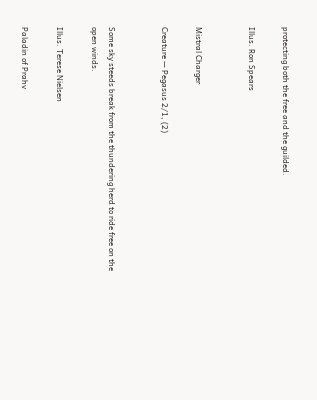protecting both the free and the guilded.

Illus. Ron Spears


Mistral Charger

Creature — Pegasus 2/1, (2)


Some sky steeds break from the thundering herd to ride free on the open winds.

Illus. Terese Nielsen

Paladin of Prahv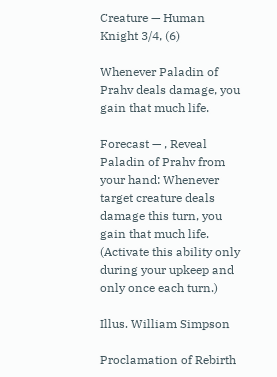Creature — Human Knight 3/4, (6)

Whenever Paladin of Prahv deals damage, you gain that much life.

Forecast — , Reveal Paladin of Prahv from your hand: Whenever target creature deals damage this turn, you gain that much life. (Activate this ability only during your upkeep and only once each turn.)

Illus. William Simpson

Proclamation of Rebirth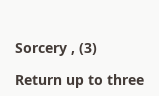Sorcery , (3)

Return up to three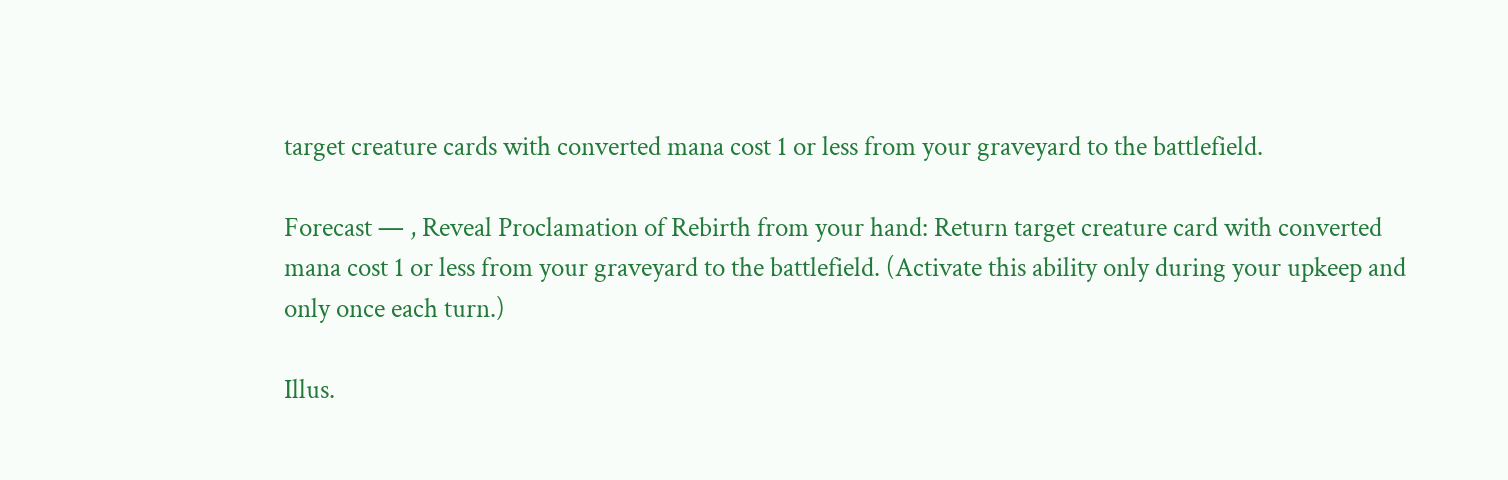target creature cards with converted mana cost 1 or less from your graveyard to the battlefield.

Forecast — , Reveal Proclamation of Rebirth from your hand: Return target creature card with converted mana cost 1 or less from your graveyard to the battlefield. (Activate this ability only during your upkeep and only once each turn.)

Illus.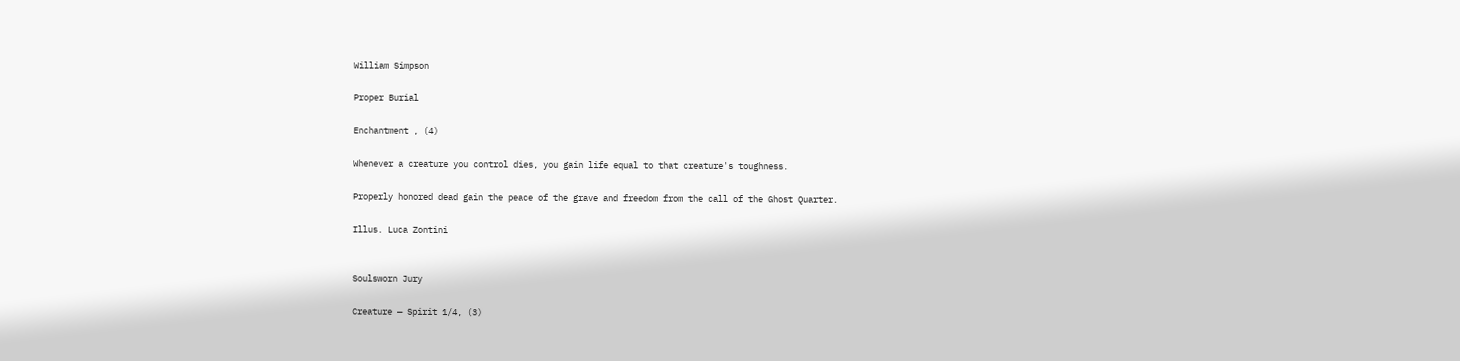William Simpson

Proper Burial

Enchantment , (4)

Whenever a creature you control dies, you gain life equal to that creature's toughness.

Properly honored dead gain the peace of the grave and freedom from the call of the Ghost Quarter.

Illus. Luca Zontini


Soulsworn Jury

Creature — Spirit 1/4, (3)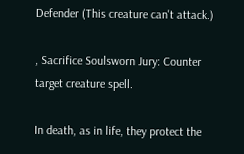Defender (This creature can't attack.)

, Sacrifice Soulsworn Jury: Counter target creature spell.

In death, as in life, they protect the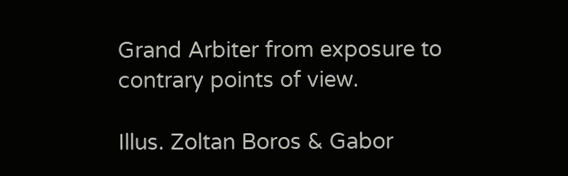Grand Arbiter from exposure to contrary points of view.

Illus. Zoltan Boros & Gabor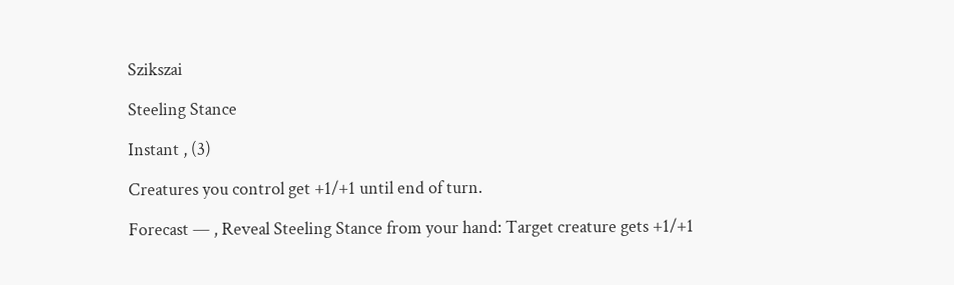Szikszai

Steeling Stance

Instant , (3)

Creatures you control get +1/+1 until end of turn.

Forecast — , Reveal Steeling Stance from your hand: Target creature gets +1/+1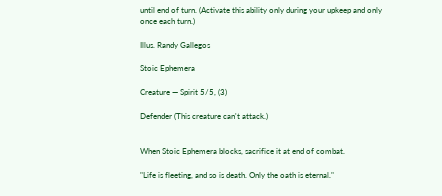until end of turn. (Activate this ability only during your upkeep and only once each turn.)

Illus. Randy Gallegos

Stoic Ephemera

Creature — Spirit 5/5, (3)

Defender (This creature can't attack.)


When Stoic Ephemera blocks, sacrifice it at end of combat.

"Life is fleeting, and so is death. Only the oath is eternal."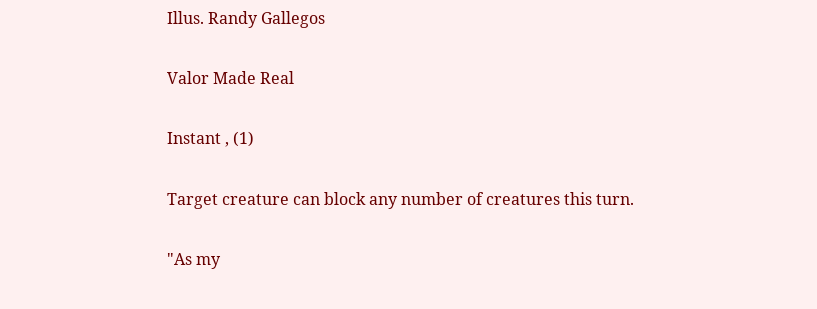Illus. Randy Gallegos

Valor Made Real

Instant , (1)

Target creature can block any number of creatures this turn.

"As my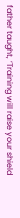father taught, ‘Training will raise your shield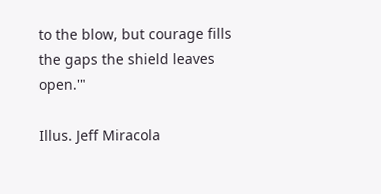to the blow, but courage fills the gaps the shield leaves open.'"

Illus. Jeff Miracola